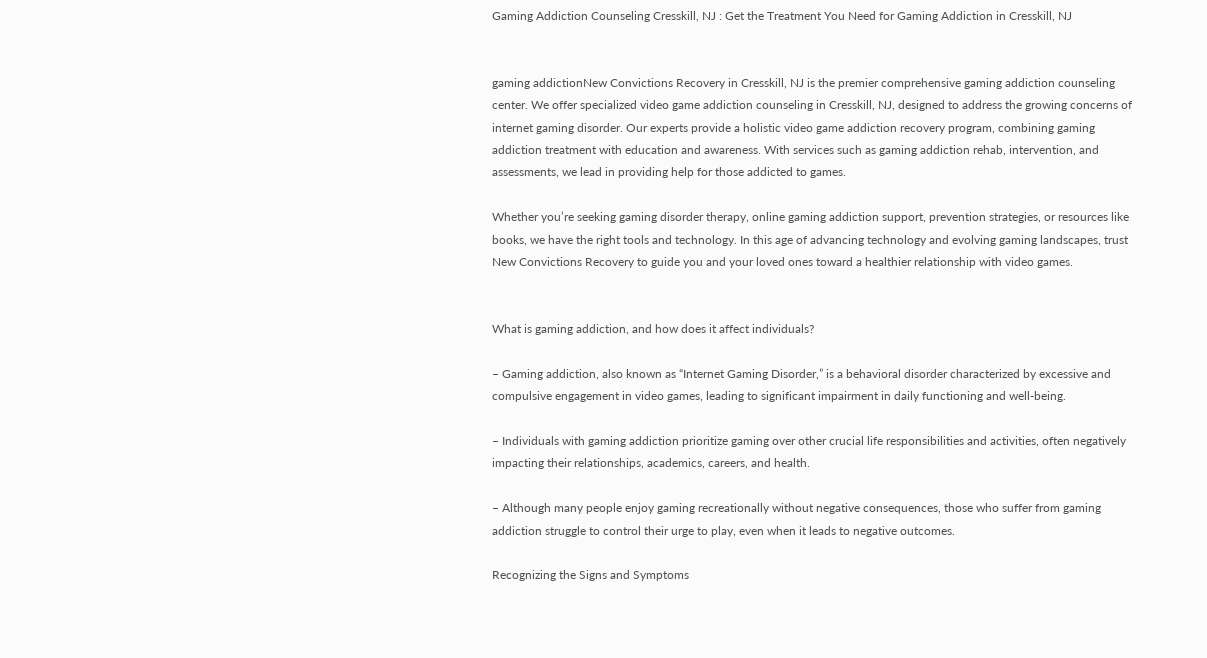Gaming Addiction Counseling Cresskill, NJ : Get the Treatment You Need for Gaming Addiction in Cresskill, NJ


gaming addictionNew Convictions Recovery in Cresskill, NJ is the premier comprehensive gaming addiction counseling center. We offer specialized video game addiction counseling in Cresskill, NJ, designed to address the growing concerns of internet gaming disorder. Our experts provide a holistic video game addiction recovery program, combining gaming addiction treatment with education and awareness. With services such as gaming addiction rehab, intervention, and assessments, we lead in providing help for those addicted to games.

Whether you’re seeking gaming disorder therapy, online gaming addiction support, prevention strategies, or resources like books, we have the right tools and technology. In this age of advancing technology and evolving gaming landscapes, trust New Convictions Recovery to guide you and your loved ones toward a healthier relationship with video games.


What is gaming addiction, and how does it affect individuals?

– Gaming addiction, also known as “Internet Gaming Disorder,” is a behavioral disorder characterized by excessive and compulsive engagement in video games, leading to significant impairment in daily functioning and well-being.

– Individuals with gaming addiction prioritize gaming over other crucial life responsibilities and activities, often negatively impacting their relationships, academics, careers, and health.

– Although many people enjoy gaming recreationally without negative consequences, those who suffer from gaming addiction struggle to control their urge to play, even when it leads to negative outcomes.

Recognizing the Signs and Symptoms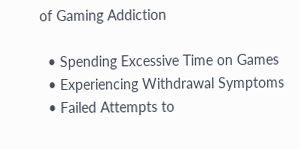of Gaming Addiction

  • Spending Excessive Time on Games
  • Experiencing Withdrawal Symptoms
  • Failed Attempts to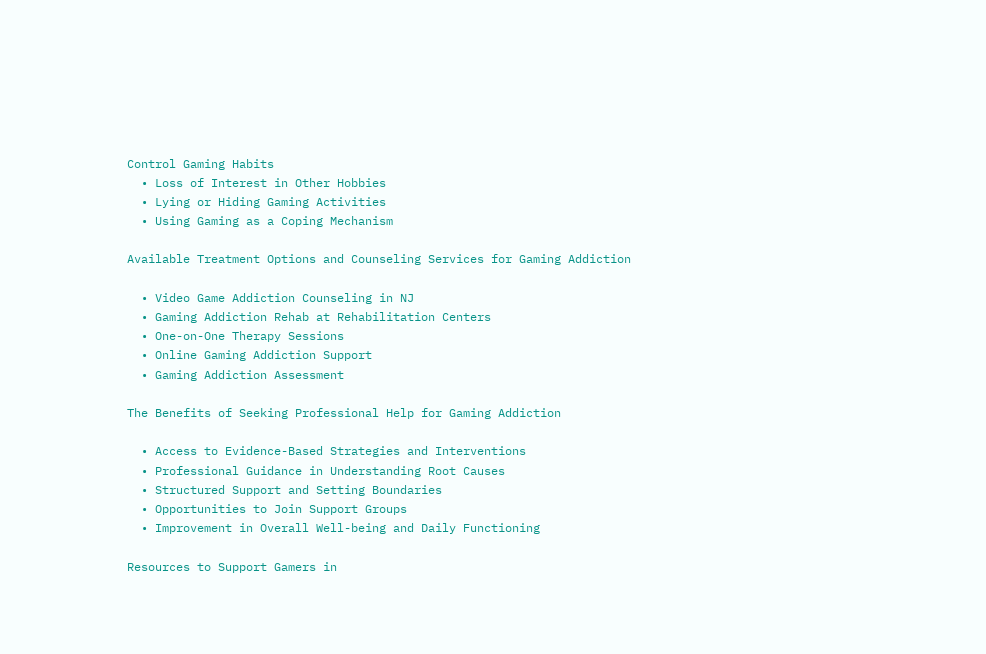Control Gaming Habits
  • Loss of Interest in Other Hobbies
  • Lying or Hiding Gaming Activities
  • Using Gaming as a Coping Mechanism

Available Treatment Options and Counseling Services for Gaming Addiction

  • Video Game Addiction Counseling in NJ
  • Gaming Addiction Rehab at Rehabilitation Centers
  • One-on-One Therapy Sessions
  • Online Gaming Addiction Support
  • Gaming Addiction Assessment

The Benefits of Seeking Professional Help for Gaming Addiction

  • Access to Evidence-Based Strategies and Interventions
  • Professional Guidance in Understanding Root Causes
  • Structured Support and Setting Boundaries
  • Opportunities to Join Support Groups
  • Improvement in Overall Well-being and Daily Functioning

Resources to Support Gamers in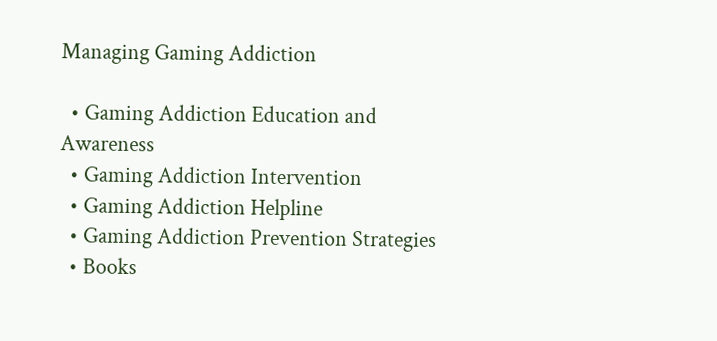Managing Gaming Addiction

  • Gaming Addiction Education and Awareness
  • Gaming Addiction Intervention
  • Gaming Addiction Helpline
  • Gaming Addiction Prevention Strategies
  • Books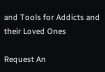and Tools for Addicts and their Loved Ones

Request An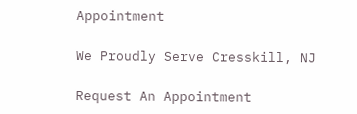Appointment

We Proudly Serve Cresskill, NJ

Request An Appointment